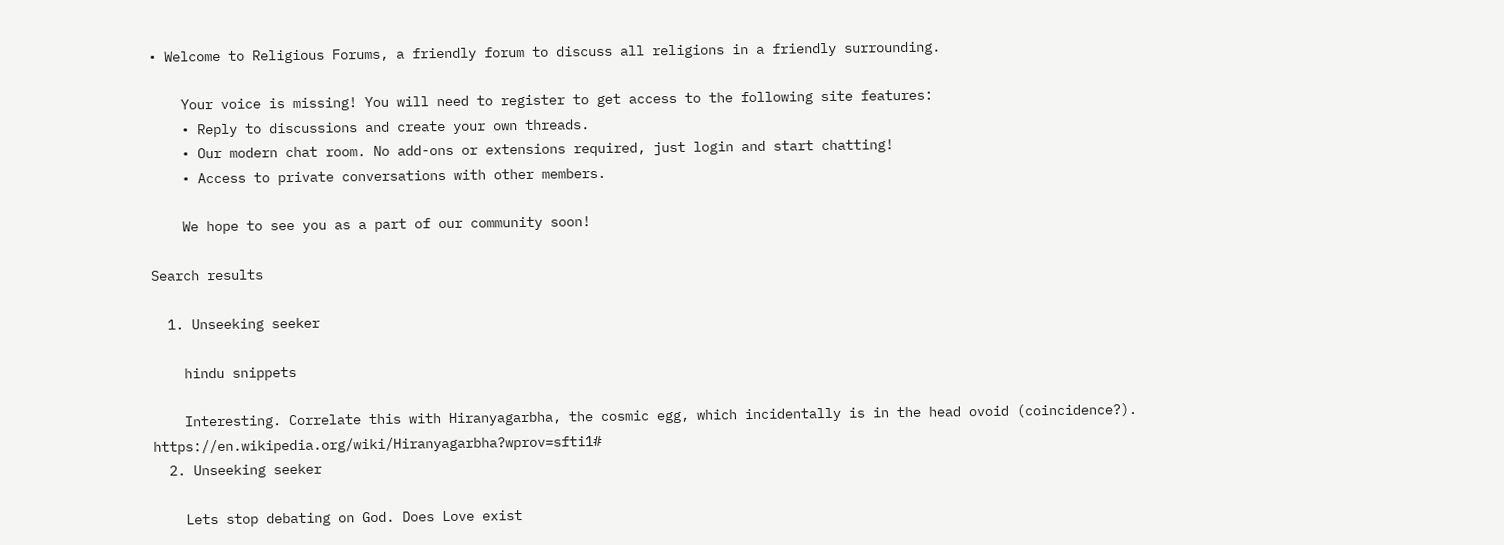• Welcome to Religious Forums, a friendly forum to discuss all religions in a friendly surrounding.

    Your voice is missing! You will need to register to get access to the following site features:
    • Reply to discussions and create your own threads.
    • Our modern chat room. No add-ons or extensions required, just login and start chatting!
    • Access to private conversations with other members.

    We hope to see you as a part of our community soon!

Search results

  1. Unseeking seeker

    hindu snippets

    Interesting. Correlate this with Hiranyagarbha, the cosmic egg, which incidentally is in the head ovoid (coincidence?). https://en.wikipedia.org/wiki/Hiranyagarbha?wprov=sfti1#
  2. Unseeking seeker

    Lets stop debating on God. Does Love exist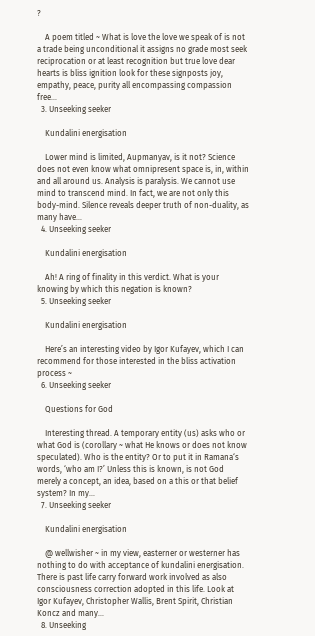?

    A poem titled ~ What is love the love we speak of is not a trade being unconditional it assigns no grade most seek reciprocation or at least recognition but true love dear hearts is bliss ignition look for these signposts joy, empathy, peace, purity all encompassing compassion free...
  3. Unseeking seeker

    Kundalini energisation

    Lower mind is limited, Aupmanyav, is it not? Science does not even know what omnipresent space is, in, within and all around us. Analysis is paralysis. We cannot use mind to transcend mind. In fact, we are not only this body-mind. Silence reveals deeper truth of non-duality, as many have...
  4. Unseeking seeker

    Kundalini energisation

    Ah! A ring of finality in this verdict. What is your knowing by which this negation is known?
  5. Unseeking seeker

    Kundalini energisation

    Here’s an interesting video by Igor Kufayev, which I can recommend for those interested in the bliss activation process ~
  6. Unseeking seeker

    Questions for God

    Interesting thread. A temporary entity (us) asks who or what God is (corollary ~ what He knows or does not know speculated). Who is the entity? Or to put it in Ramana‘s words, ‘who am I?’ Unless this is known, is not God merely a concept, an idea, based on a this or that belief system? In my...
  7. Unseeking seeker

    Kundalini energisation

    @ wellwisher ~ in my view, easterner or westerner has nothing to do with acceptance of kundalini energisation. There is past life carry forward work involved as also consciousness correction adopted in this life. Look at Igor Kufayev, Christopher Wallis, Brent Spirit, Christian Koncz and many...
  8. Unseeking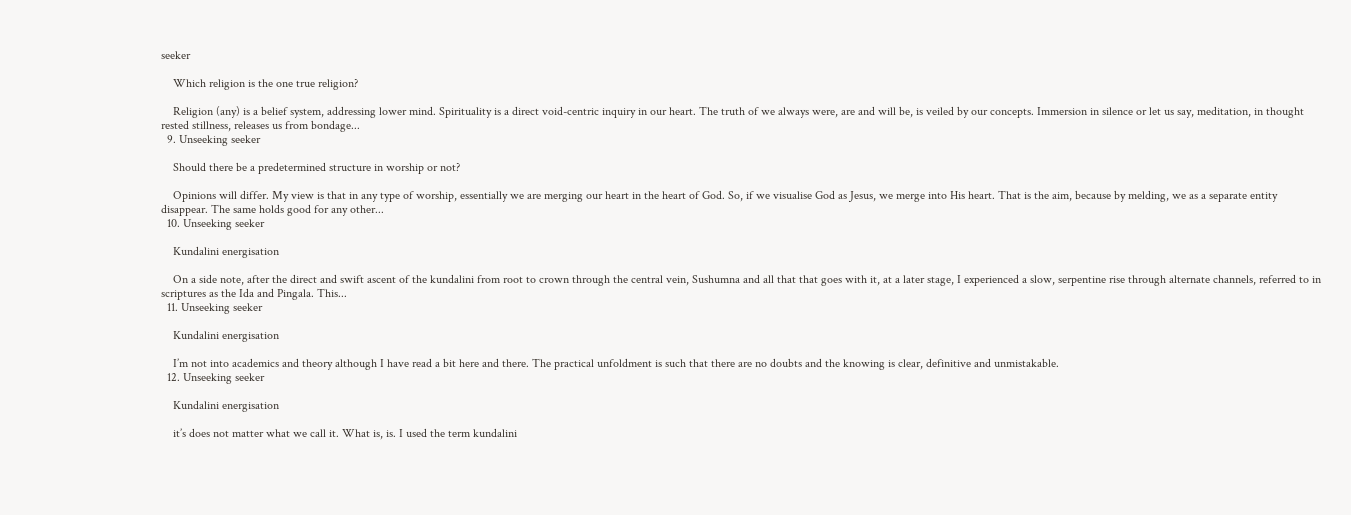seeker

    Which religion is the one true religion?

    Religion (any) is a belief system, addressing lower mind. Spirituality is a direct void-centric inquiry in our heart. The truth of we always were, are and will be, is veiled by our concepts. Immersion in silence or let us say, meditation, in thought rested stillness, releases us from bondage...
  9. Unseeking seeker

    Should there be a predetermined structure in worship or not?

    Opinions will differ. My view is that in any type of worship, essentially we are merging our heart in the heart of God. So, if we visualise God as Jesus, we merge into His heart. That is the aim, because by melding, we as a separate entity disappear. The same holds good for any other...
  10. Unseeking seeker

    Kundalini energisation

    On a side note, after the direct and swift ascent of the kundalini from root to crown through the central vein, Sushumna and all that that goes with it, at a later stage, I experienced a slow, serpentine rise through alternate channels, referred to in scriptures as the Ida and Pingala. This...
  11. Unseeking seeker

    Kundalini energisation

    I’m not into academics and theory although I have read a bit here and there. The practical unfoldment is such that there are no doubts and the knowing is clear, definitive and unmistakable.
  12. Unseeking seeker

    Kundalini energisation

    it’s does not matter what we call it. What is, is. I used the term kundalini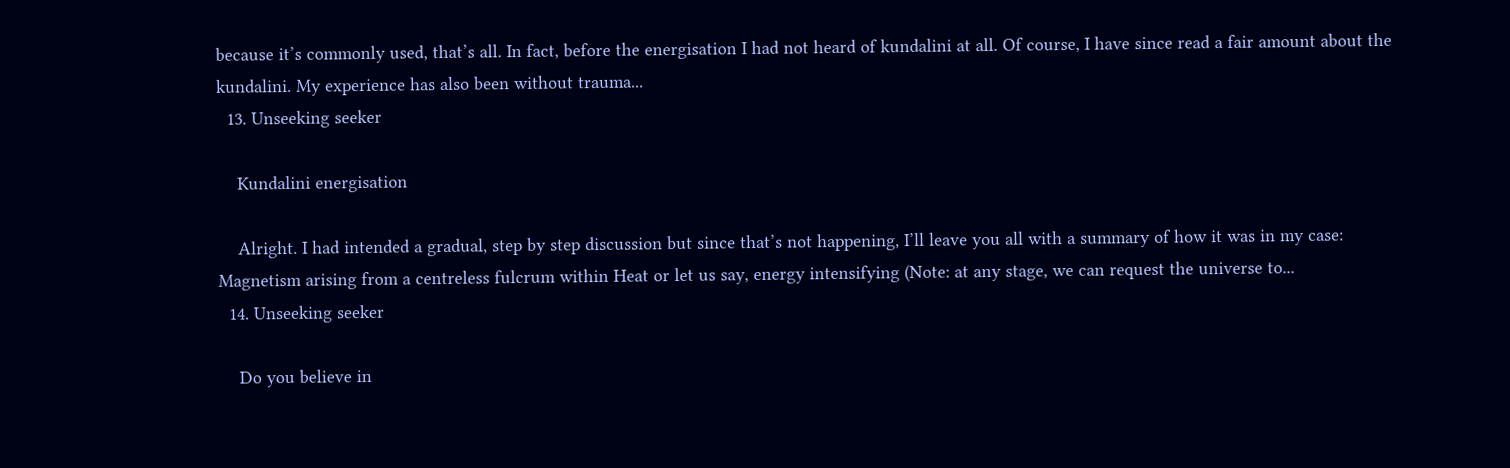because it’s commonly used, that’s all. In fact, before the energisation I had not heard of kundalini at all. Of course, I have since read a fair amount about the kundalini. My experience has also been without trauma...
  13. Unseeking seeker

    Kundalini energisation

    Alright. I had intended a gradual, step by step discussion but since that’s not happening, I’ll leave you all with a summary of how it was in my case: Magnetism arising from a centreless fulcrum within Heat or let us say, energy intensifying (Note: at any stage, we can request the universe to...
  14. Unseeking seeker

    Do you believe in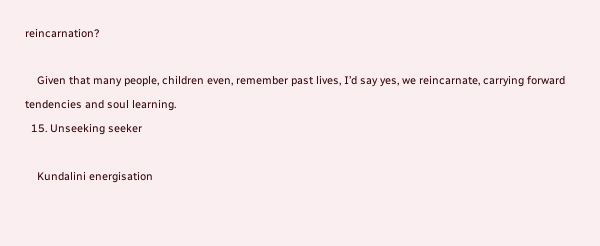reincarnation?

    Given that many people, children even, remember past lives, I’d say yes, we reincarnate, carrying forward tendencies and soul learning.
  15. Unseeking seeker

    Kundalini energisation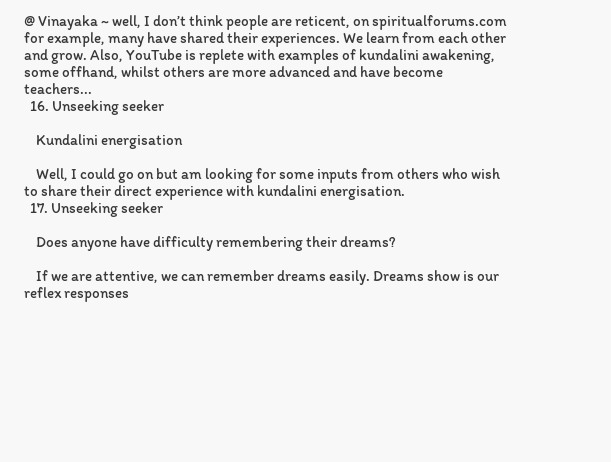@ Vinayaka ~ well, I don’t think people are reticent, on spiritualforums.com for example, many have shared their experiences. We learn from each other and grow. Also, YouTube is replete with examples of kundalini awakening, some offhand, whilst others are more advanced and have become teachers...
  16. Unseeking seeker

    Kundalini energisation

    Well, I could go on but am looking for some inputs from others who wish to share their direct experience with kundalini energisation.
  17. Unseeking seeker

    Does anyone have difficulty remembering their dreams?

    If we are attentive, we can remember dreams easily. Dreams show is our reflex responses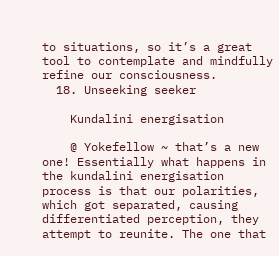to situations, so it’s a great tool to contemplate and mindfully refine our consciousness.
  18. Unseeking seeker

    Kundalini energisation

    @ Yokefellow ~ that’s a new one! Essentially what happens in the kundalini energisation process is that our polarities, which got separated, causing differentiated perception, they attempt to reunite. The one that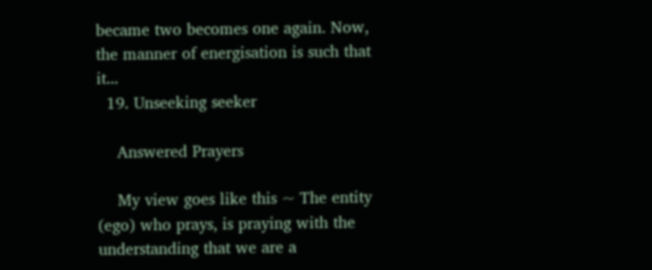became two becomes one again. Now, the manner of energisation is such that it...
  19. Unseeking seeker

    Answered Prayers

    My view goes like this ~ The entity (ego) who prays, is praying with the understanding that we are a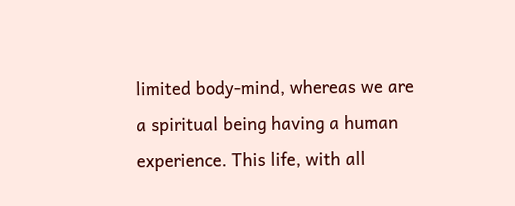limited body-mind, whereas we are a spiritual being having a human experience. This life, with all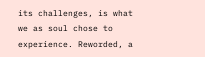its challenges, is what we as soul chose to experience. Reworded, a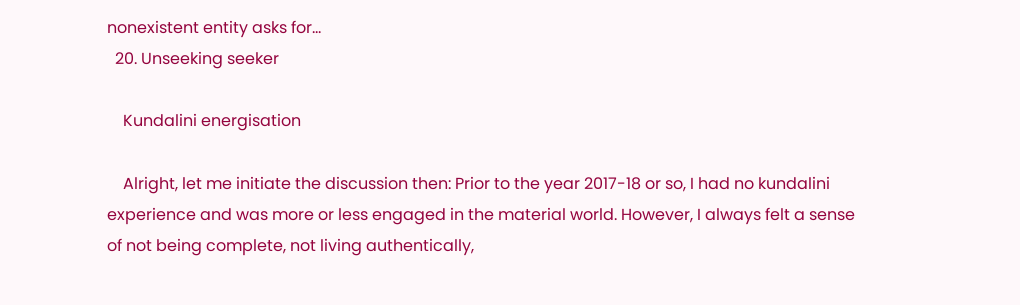nonexistent entity asks for...
  20. Unseeking seeker

    Kundalini energisation

    Alright, let me initiate the discussion then: Prior to the year 2017-18 or so, I had no kundalini experience and was more or less engaged in the material world. However, I always felt a sense of not being complete, not living authentically,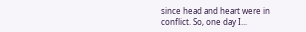since head and heart were in conflict. So, one day I...